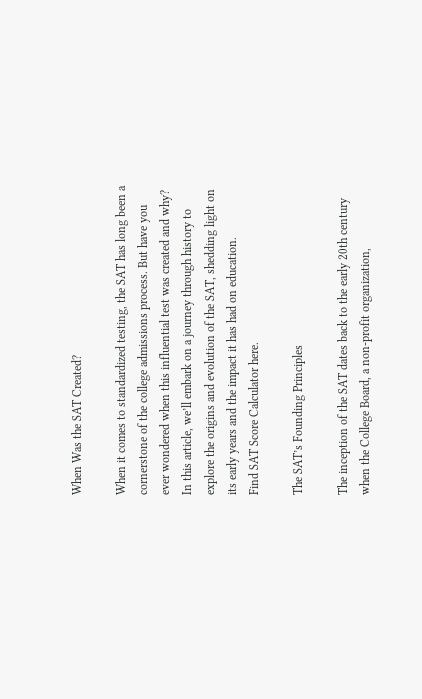When Was the SAT Created?

When it comes to standardized testing, the SAT has long been a cornerstone of the college admissions process. But have you ever wondered when this influential test was created and why? In this article, we’ll embark on a journey through history to explore the origins and evolution of the SAT, shedding light on its early years and the impact it has had on education.
Find SAT Score Calculator here.

The SAT’s Founding Principles

The inception of the SAT dates back to the early 20th century when the College Board, a non-profit organization,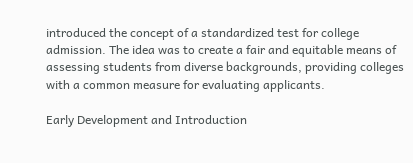introduced the concept of a standardized test for college admission. The idea was to create a fair and equitable means of assessing students from diverse backgrounds, providing colleges with a common measure for evaluating applicants.

Early Development and Introduction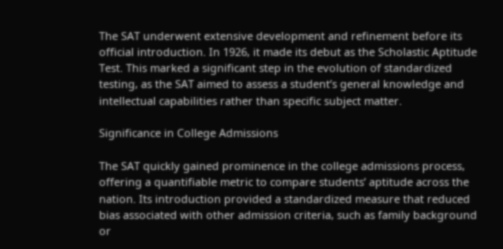The SAT underwent extensive development and refinement before its official introduction. In 1926, it made its debut as the Scholastic Aptitude Test. This marked a significant step in the evolution of standardized testing, as the SAT aimed to assess a student’s general knowledge and intellectual capabilities rather than specific subject matter.

Significance in College Admissions

The SAT quickly gained prominence in the college admissions process, offering a quantifiable metric to compare students’ aptitude across the nation. Its introduction provided a standardized measure that reduced bias associated with other admission criteria, such as family background or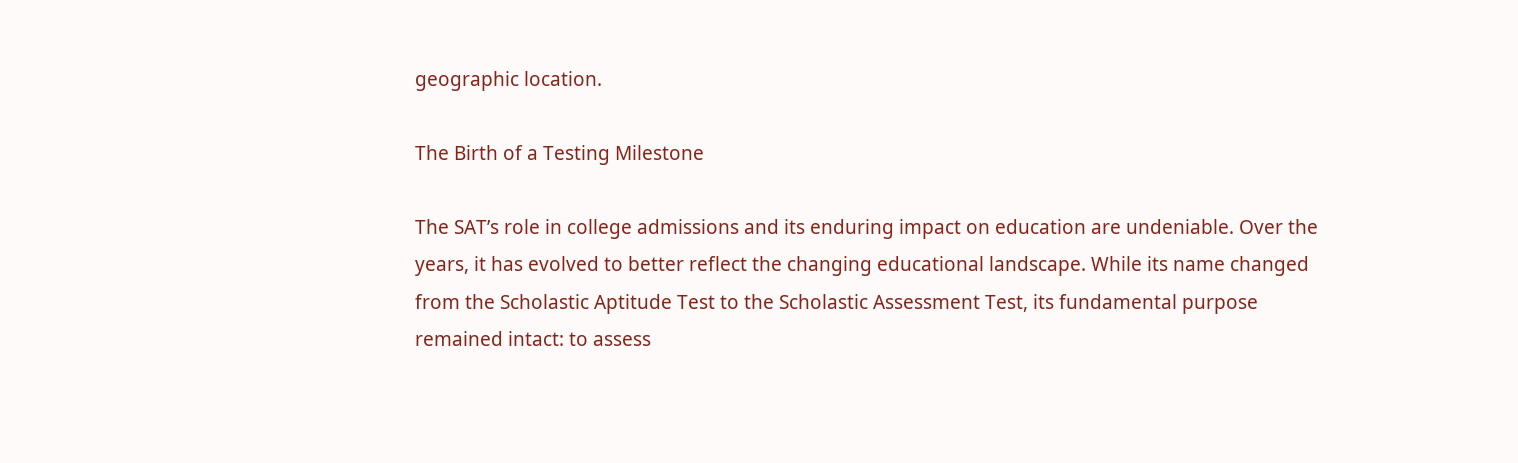geographic location.

The Birth of a Testing Milestone

The SAT’s role in college admissions and its enduring impact on education are undeniable. Over the years, it has evolved to better reflect the changing educational landscape. While its name changed from the Scholastic Aptitude Test to the Scholastic Assessment Test, its fundamental purpose remained intact: to assess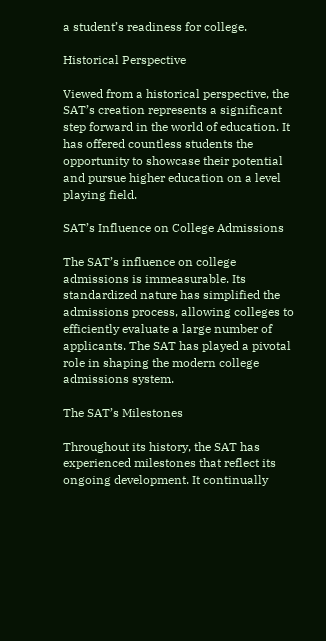a student’s readiness for college.

Historical Perspective

Viewed from a historical perspective, the SAT’s creation represents a significant step forward in the world of education. It has offered countless students the opportunity to showcase their potential and pursue higher education on a level playing field.

SAT’s Influence on College Admissions

The SAT’s influence on college admissions is immeasurable. Its standardized nature has simplified the admissions process, allowing colleges to efficiently evaluate a large number of applicants. The SAT has played a pivotal role in shaping the modern college admissions system.

The SAT’s Milestones

Throughout its history, the SAT has experienced milestones that reflect its ongoing development. It continually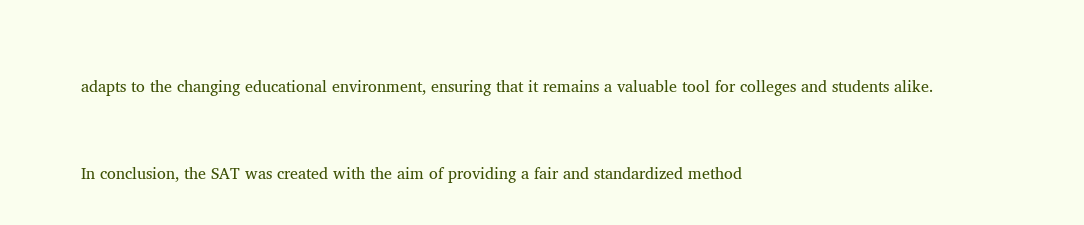adapts to the changing educational environment, ensuring that it remains a valuable tool for colleges and students alike.


In conclusion, the SAT was created with the aim of providing a fair and standardized method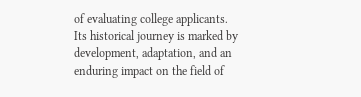of evaluating college applicants. Its historical journey is marked by development, adaptation, and an enduring impact on the field of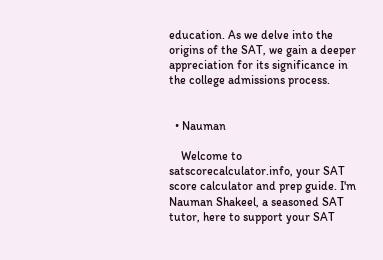education. As we delve into the origins of the SAT, we gain a deeper appreciation for its significance in the college admissions process.


  • Nauman

    Welcome to satscorecalculator.info, your SAT score calculator and prep guide. I'm Nauman Shakeel, a seasoned SAT tutor, here to support your SAT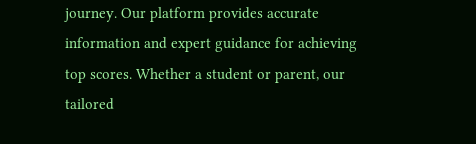journey. Our platform provides accurate information and expert guidance for achieving top scores. Whether a student or parent, our tailored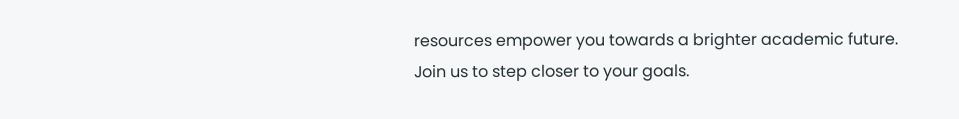resources empower you towards a brighter academic future. Join us to step closer to your goals.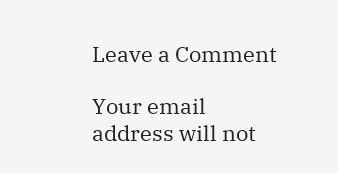Leave a Comment

Your email address will not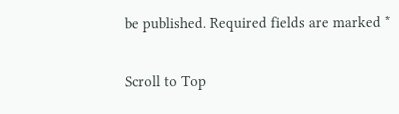be published. Required fields are marked *

Scroll to Top